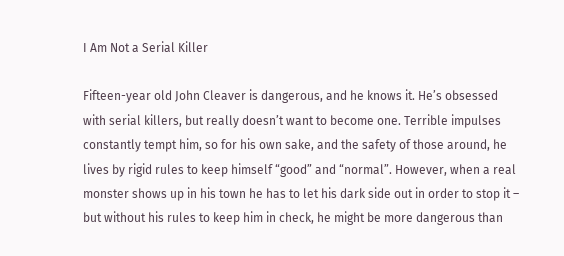I Am Not a Serial Killer

Fifteen-year old John Cleaver is dangerous, and he knows it. He’s obsessed with serial killers, but really doesn’t want to become one. Terrible impulses constantly tempt him, so for his own sake, and the safety of those around, he lives by rigid rules to keep himself “good” and “normal”. However, when a real monster shows up in his town he has to let his dark side out in order to stop it – but without his rules to keep him in check, he might be more dangerous than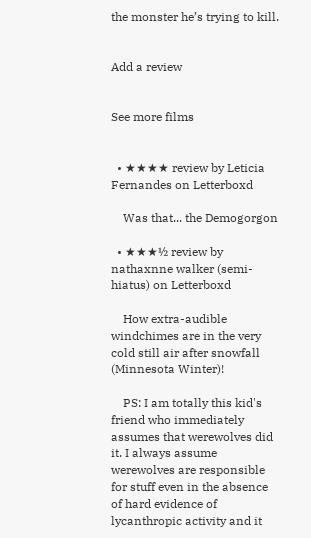the monster he’s trying to kill.


Add a review


See more films


  • ★★★★ review by Leticia Fernandes on Letterboxd

    Was that... the Demogorgon

  • ★★★½ review by nathaxnne walker (semi-hiatus) on Letterboxd

    How extra-audible windchimes are in the very cold still air after snowfall (Minnesota Winter)!

    PS: I am totally this kid's friend who immediately assumes that werewolves did it. I always assume werewolves are responsible for stuff even in the absence of hard evidence of lycanthropic activity and it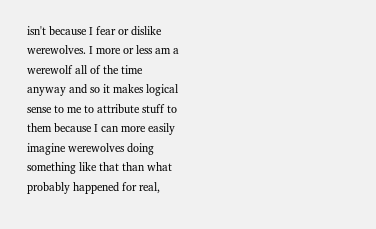isn't because I fear or dislike werewolves. I more or less am a werewolf all of the time anyway and so it makes logical sense to me to attribute stuff to them because I can more easily imagine werewolves doing something like that than what probably happened for real,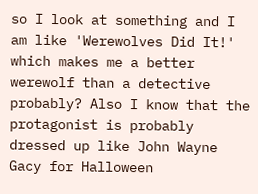so I look at something and I am like 'Werewolves Did It!' which makes me a better werewolf than a detective probably? Also I know that the protagonist is probably dressed up like John Wayne Gacy for Halloween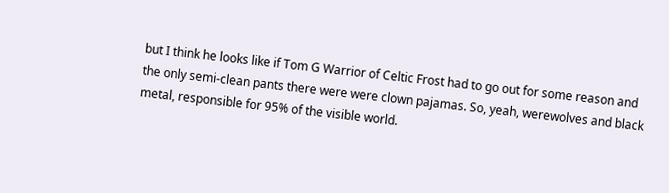but I think he looks like if Tom G Warrior of Celtic Frost had to go out for some reason and the only semi-clean pants there were were clown pajamas. So, yeah, werewolves and black metal, responsible for 95% of the visible world.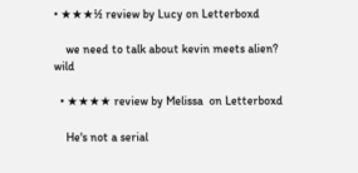• ★★★½ review by Lucy on Letterboxd

    we need to talk about kevin meets alien? wild

  • ★★★★ review by Melissa  on Letterboxd

    He's not a serial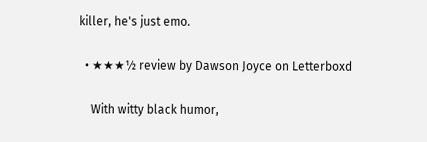killer, he's just emo.

  • ★★★½ review by Dawson Joyce on Letterboxd

    With witty black humor,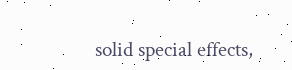solid special effects,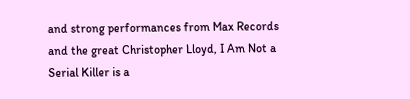and strong performances from Max Records and the great Christopher Lloyd, I Am Not a Serial Killer is a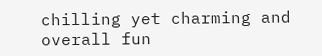chilling yet charming and overall fun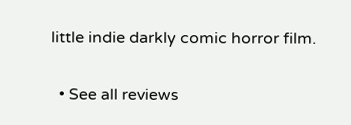little indie darkly comic horror film.

  • See all reviews